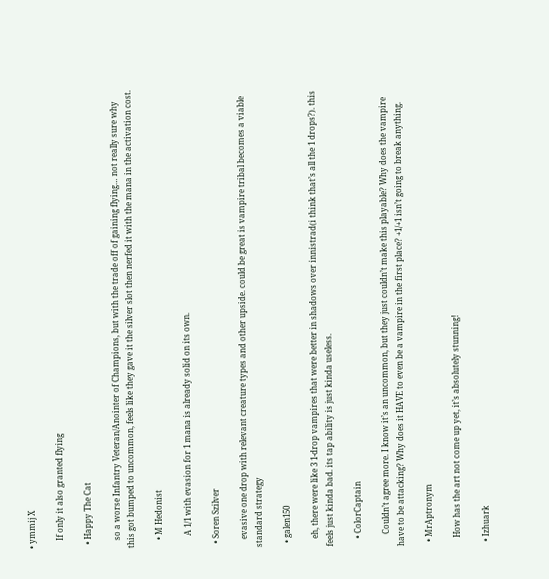• ymmij X

    If only it also granted flying

  • Happy The Cat

    so a worse Infantry Veteran/Anointer of Champions, but with the trade off of gaining flying… not really sure why this got bumped to uncommon, feels like they gave it the silver slot then nerfed it with the mana in the activation cost.

    • M Hedonist

      A 1/1 with evasion for 1 mana is already solid on its own.

  • Soren Szilver

    evasive one drop with relevant creature types and other upside. could be great is vampire tribal becomes a viable standard strategy

  • galen150

    eh, there were like 3 1-drop vampires that were better in shadows over innistrad(i think that’s all the 1 drops?). this feels just kinda bad. its tap ability is just kinda useless.

    • ColorCaptain

      Couldn’t agree more. I know it’s an uncommon, but they just couldn’t make this playable? Why does the vampire have to be attacking? Why does it HAVE to even be a vampire in the first place? +1/+1 isn’t going to break anything.

  • MrAptronym

    How has the art not come up yet, it’s absolutely stunning!

  • Izhuark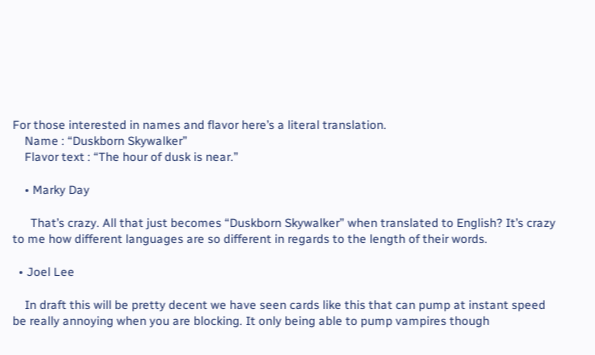For those interested in names and flavor here’s a literal translation.
    Name : “Duskborn Skywalker”
    Flavor text : “The hour of dusk is near.”

    • Marky Day

      That’s crazy. All that just becomes “Duskborn Skywalker” when translated to English? It’s crazy to me how different languages are so different in regards to the length of their words.

  • Joel Lee

    In draft this will be pretty decent we have seen cards like this that can pump at instant speed be really annoying when you are blocking. It only being able to pump vampires though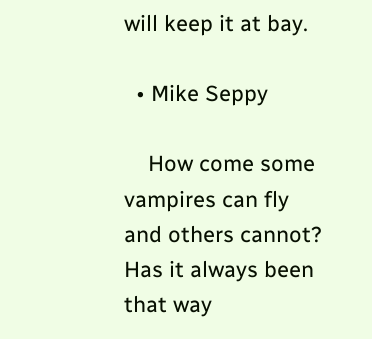will keep it at bay.

  • Mike Seppy

    How come some vampires can fly and others cannot? Has it always been that way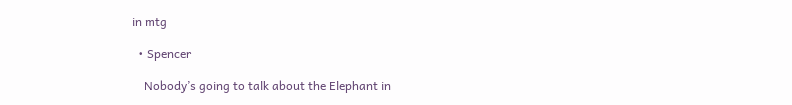in mtg

  • Spencer

    Nobody’s going to talk about the Elephant in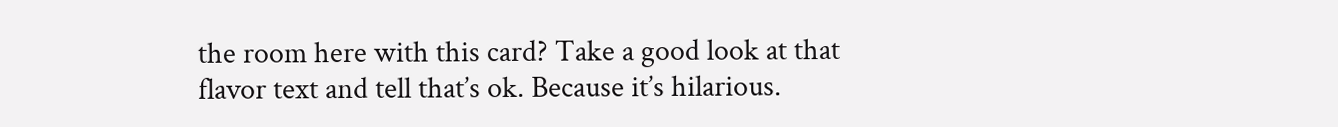the room here with this card? Take a good look at that flavor text and tell that’s ok. Because it’s hilarious.